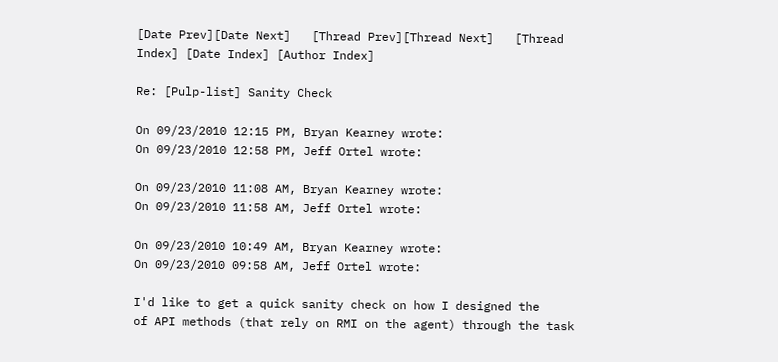[Date Prev][Date Next]   [Thread Prev][Thread Next]   [Thread Index] [Date Index] [Author Index]

Re: [Pulp-list] Sanity Check

On 09/23/2010 12:15 PM, Bryan Kearney wrote:
On 09/23/2010 12:58 PM, Jeff Ortel wrote:

On 09/23/2010 11:08 AM, Bryan Kearney wrote:
On 09/23/2010 11:58 AM, Jeff Ortel wrote:

On 09/23/2010 10:49 AM, Bryan Kearney wrote:
On 09/23/2010 09:58 AM, Jeff Ortel wrote:

I'd like to get a quick sanity check on how I designed the
of API methods (that rely on RMI on the agent) through the task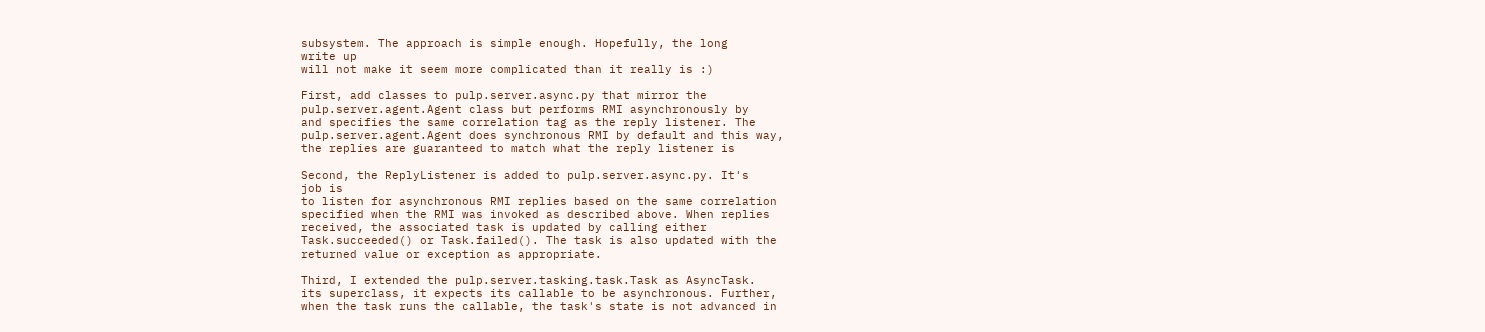subsystem. The approach is simple enough. Hopefully, the long
write up
will not make it seem more complicated than it really is :)

First, add classes to pulp.server.async.py that mirror the
pulp.server.agent.Agent class but performs RMI asynchronously by
and specifies the same correlation tag as the reply listener. The
pulp.server.agent.Agent does synchronous RMI by default and this way,
the replies are guaranteed to match what the reply listener is

Second, the ReplyListener is added to pulp.server.async.py. It's
job is
to listen for asynchronous RMI replies based on the same correlation
specified when the RMI was invoked as described above. When replies
received, the associated task is updated by calling either
Task.succeeded() or Task.failed(). The task is also updated with the
returned value or exception as appropriate.

Third, I extended the pulp.server.tasking.task.Task as AsyncTask.
its superclass, it expects its callable to be asynchronous. Further,
when the task runs the callable, the task's state is not advanced in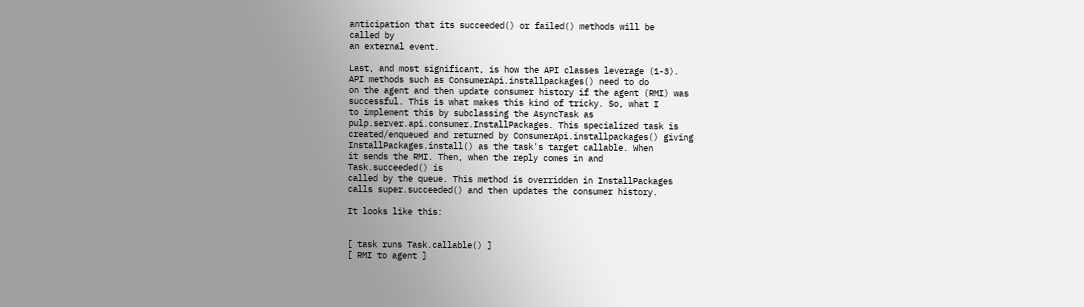anticipation that its succeeded() or failed() methods will be
called by
an external event.

Last, and most significant, is how the API classes leverage (1-3).
API methods such as ConsumerApi.installpackages() need to do
on the agent and then update consumer history if the agent (RMI) was
successful. This is what makes this kind of tricky. So, what I
to implement this by subclassing the AsyncTask as
pulp.server.api.consumer.InstallPackages. This specialized task is
created/enqueued and returned by ConsumerApi.installpackages() giving
InstallPackages.install() as the task's target callable. When
it sends the RMI. Then, when the reply comes in and
Task.succeeded() is
called by the queue. This method is overridden in InstallPackages
calls super.succeeded() and then updates the consumer history.

It looks like this:


[ task runs Task.callable() ]
[ RMI to agent ]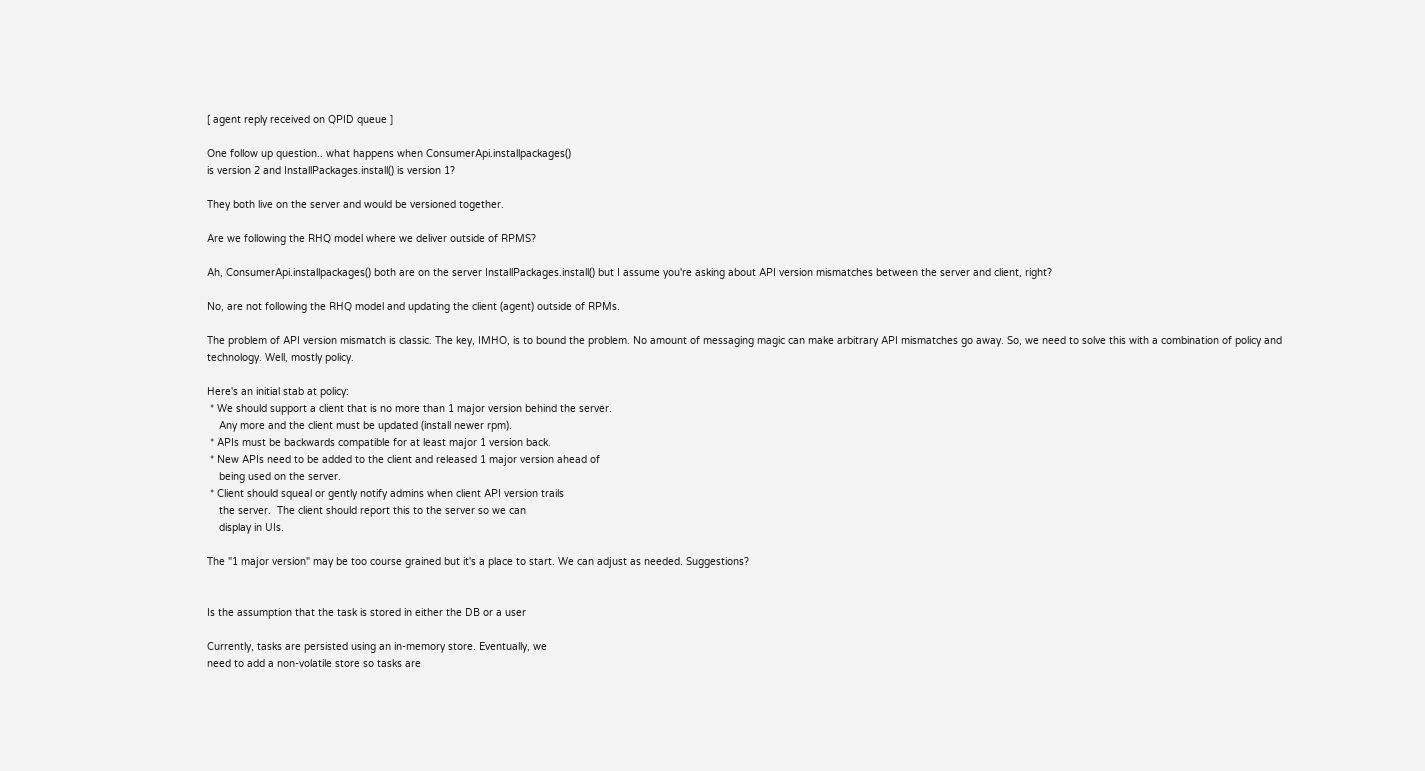[ agent reply received on QPID queue ]

One follow up question.. what happens when ConsumerApi.installpackages()
is version 2 and InstallPackages.install() is version 1?

They both live on the server and would be versioned together.

Are we following the RHQ model where we deliver outside of RPMS?

Ah, ConsumerApi.installpackages() both are on the server InstallPackages.install() but I assume you're asking about API version mismatches between the server and client, right?

No, are not following the RHQ model and updating the client (agent) outside of RPMs.

The problem of API version mismatch is classic. The key, IMHO, is to bound the problem. No amount of messaging magic can make arbitrary API mismatches go away. So, we need to solve this with a combination of policy and technology. Well, mostly policy.

Here's an initial stab at policy:
 * We should support a client that is no more than 1 major version behind the server.
    Any more and the client must be updated (install newer rpm).
 * APIs must be backwards compatible for at least major 1 version back.
 * New APIs need to be added to the client and released 1 major version ahead of
    being used on the server.
 * Client should squeal or gently notify admins when client API version trails
    the server.  The client should report this to the server so we can
    display in UIs.

The "1 major version" may be too course grained but it's a place to start. We can adjust as needed. Suggestions?


Is the assumption that the task is stored in either the DB or a user

Currently, tasks are persisted using an in-memory store. Eventually, we
need to add a non-volatile store so tasks are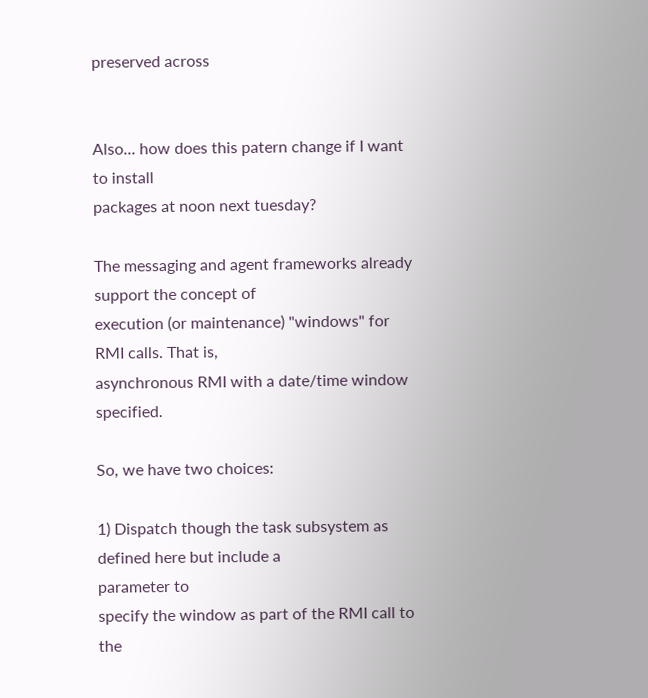preserved across


Also... how does this patern change if I want to install
packages at noon next tuesday?

The messaging and agent frameworks already support the concept of
execution (or maintenance) "windows" for RMI calls. That is,
asynchronous RMI with a date/time window specified.

So, we have two choices:

1) Dispatch though the task subsystem as defined here but include a
parameter to
specify the window as part of the RMI call to the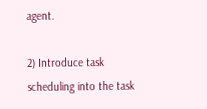agent.

2) Introduce task scheduling into the task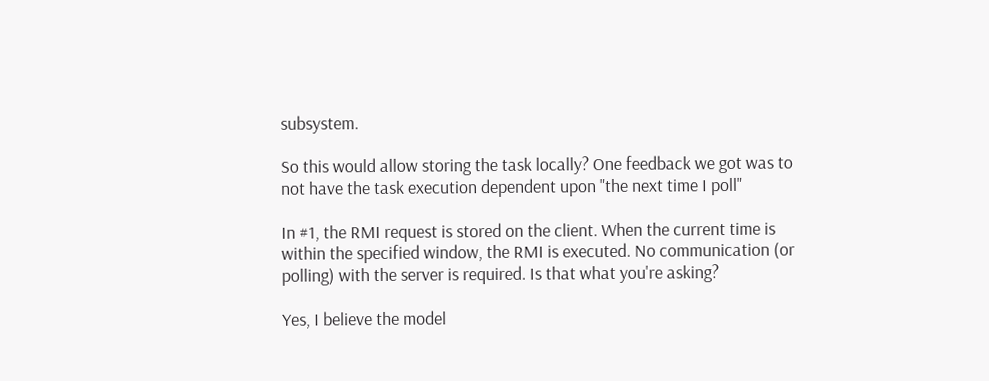subsystem.

So this would allow storing the task locally? One feedback we got was to
not have the task execution dependent upon "the next time I poll"

In #1, the RMI request is stored on the client. When the current time is
within the specified window, the RMI is executed. No communication (or
polling) with the server is required. Is that what you're asking?

Yes, I believe the model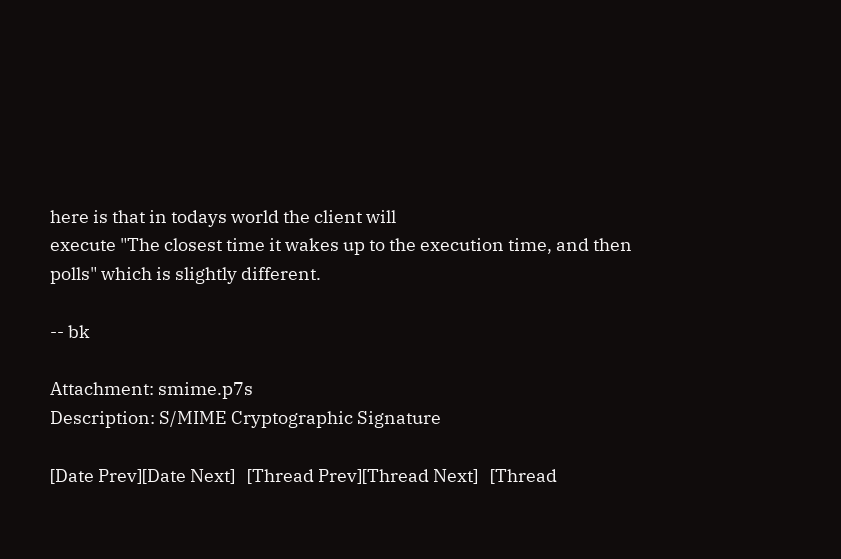here is that in todays world the client will
execute "The closest time it wakes up to the execution time, and then
polls" which is slightly different.

-- bk

Attachment: smime.p7s
Description: S/MIME Cryptographic Signature

[Date Prev][Date Next]   [Thread Prev][Thread Next]   [Thread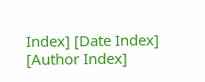Index] [Date Index] [Author Index]